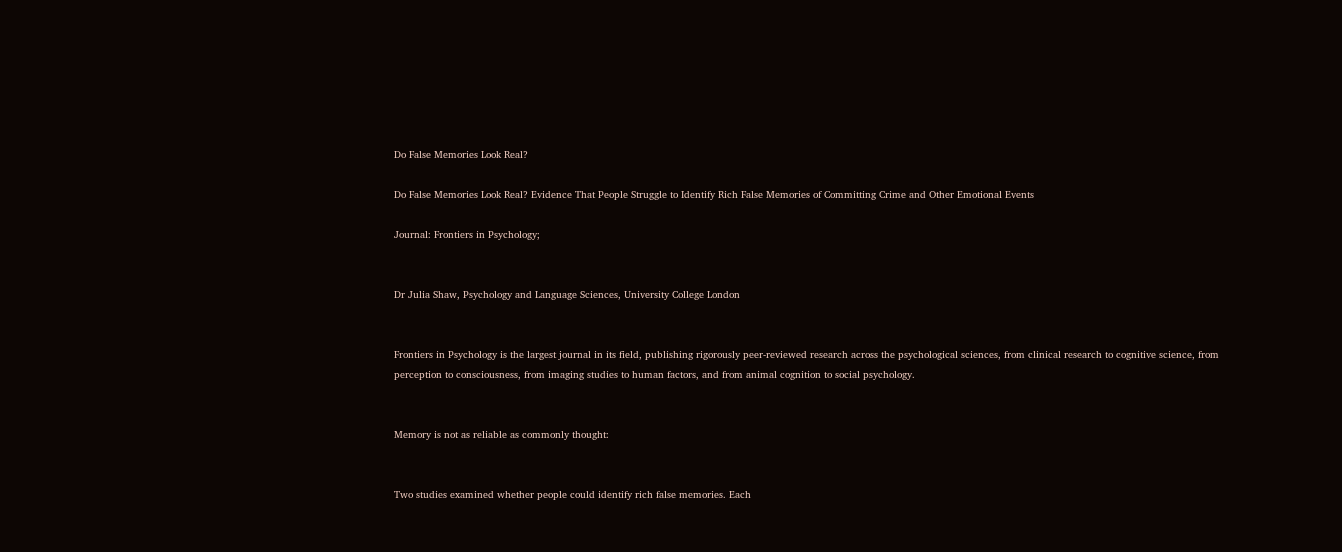Do False Memories Look Real?

Do False Memories Look Real? Evidence That People Struggle to Identify Rich False Memories of Committing Crime and Other Emotional Events

Journal: Frontiers in Psychology;


Dr Julia Shaw, Psychology and Language Sciences, University College London


Frontiers in Psychology is the largest journal in its field, publishing rigorously peer-reviewed research across the psychological sciences, from clinical research to cognitive science, from perception to consciousness, from imaging studies to human factors, and from animal cognition to social psychology.


Memory is not as reliable as commonly thought:


Two studies examined whether people could identify rich false memories. Each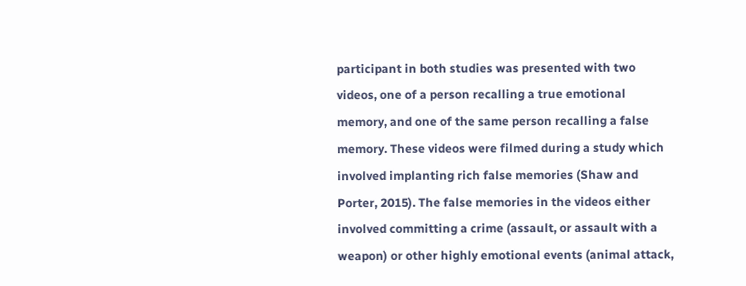participant in both studies was presented with two videos, one of a person recalling a true emotional memory, and one of the same person recalling a false memory. These videos were filmed during a study which involved implanting rich false memories (Shaw and Porter, 2015). The false memories in the videos either involved committing a crime (assault, or assault with a weapon) or other highly emotional events (animal attack,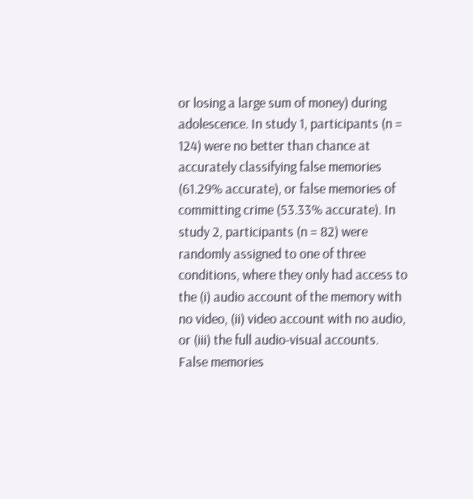or losing a large sum of money) during adolescence. In study 1, participants (n = 124) were no better than chance at accurately classifying false memories (61.29% accurate), or false memories of committing crime (53.33% accurate). In study 2, participants (n = 82) were randomly assigned to one of three conditions, where they only had access to the (i) audio account of the memory with no video, (ii) video account with no audio, or (iii) the full audio-visual accounts. False memories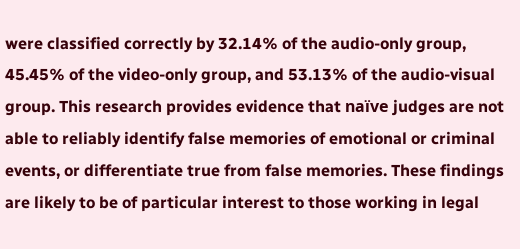were classified correctly by 32.14% of the audio-only group, 45.45% of the video-only group, and 53.13% of the audio-visual group. This research provides evidence that naïve judges are not able to reliably identify false memories of emotional or criminal events, or differentiate true from false memories. These findings are likely to be of particular interest to those working in legal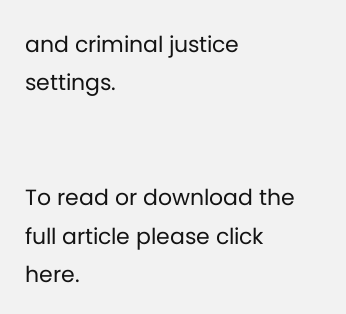and criminal justice settings.


To read or download the full article please click here.